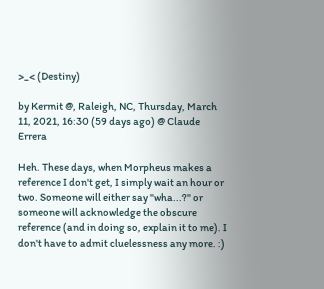>_< (Destiny)

by Kermit @, Raleigh, NC, Thursday, March 11, 2021, 16:30 (59 days ago) @ Claude Errera

Heh. These days, when Morpheus makes a reference I don't get, I simply wait an hour or two. Someone will either say "wha...?" or someone will acknowledge the obscure reference (and in doing so, explain it to me). I don't have to admit cluelessness any more. :)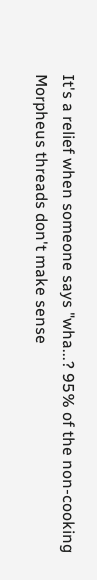It's a relief when someone says "wha...? 95% of the non-cooking Morpheus threads don't make sense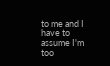to me and I have to assume I'm too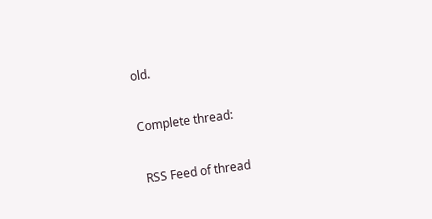old.

Complete thread:

 RSS Feed of thread